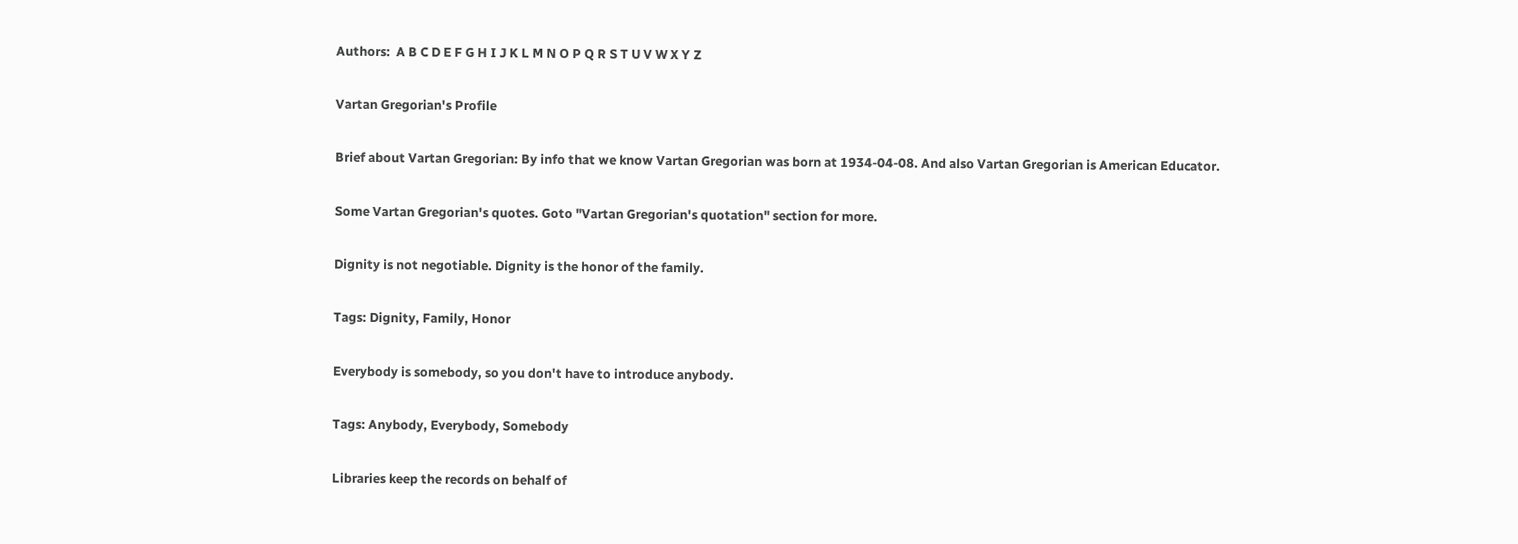Authors:  A B C D E F G H I J K L M N O P Q R S T U V W X Y Z

Vartan Gregorian's Profile

Brief about Vartan Gregorian: By info that we know Vartan Gregorian was born at 1934-04-08. And also Vartan Gregorian is American Educator.

Some Vartan Gregorian's quotes. Goto "Vartan Gregorian's quotation" section for more.

Dignity is not negotiable. Dignity is the honor of the family.

Tags: Dignity, Family, Honor

Everybody is somebody, so you don't have to introduce anybody.

Tags: Anybody, Everybody, Somebody

Libraries keep the records on behalf of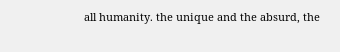all humanity. the unique and the absurd, the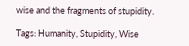wise and the fragments of stupidity.

Tags: Humanity, Stupidity, Wise